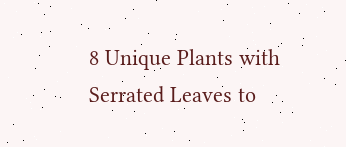8 Unique Plants with Serrated Leaves to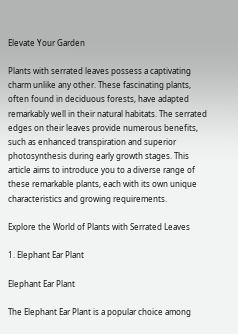Elevate Your Garden

Plants with serrated leaves possess a captivating charm unlike any other. These fascinating plants, often found in deciduous forests, have adapted remarkably well in their natural habitats. The serrated edges on their leaves provide numerous benefits, such as enhanced transpiration and superior photosynthesis during early growth stages. This article aims to introduce you to a diverse range of these remarkable plants, each with its own unique characteristics and growing requirements.

Explore the World of Plants with Serrated Leaves

1. Elephant Ear Plant

Elephant Ear Plant

The Elephant Ear Plant is a popular choice among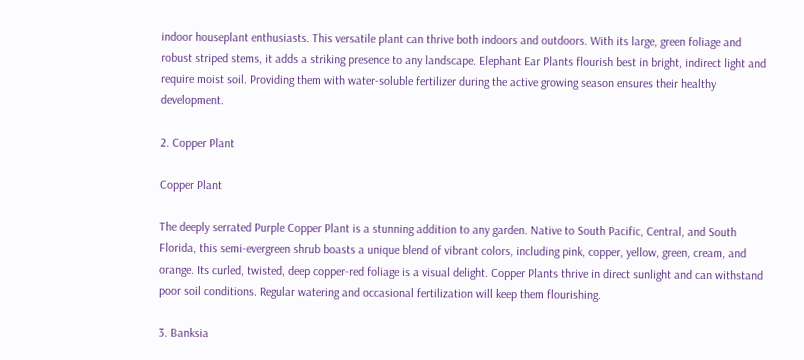indoor houseplant enthusiasts. This versatile plant can thrive both indoors and outdoors. With its large, green foliage and robust striped stems, it adds a striking presence to any landscape. Elephant Ear Plants flourish best in bright, indirect light and require moist soil. Providing them with water-soluble fertilizer during the active growing season ensures their healthy development.

2. Copper Plant

Copper Plant

The deeply serrated Purple Copper Plant is a stunning addition to any garden. Native to South Pacific, Central, and South Florida, this semi-evergreen shrub boasts a unique blend of vibrant colors, including pink, copper, yellow, green, cream, and orange. Its curled, twisted, deep copper-red foliage is a visual delight. Copper Plants thrive in direct sunlight and can withstand poor soil conditions. Regular watering and occasional fertilization will keep them flourishing.

3. Banksia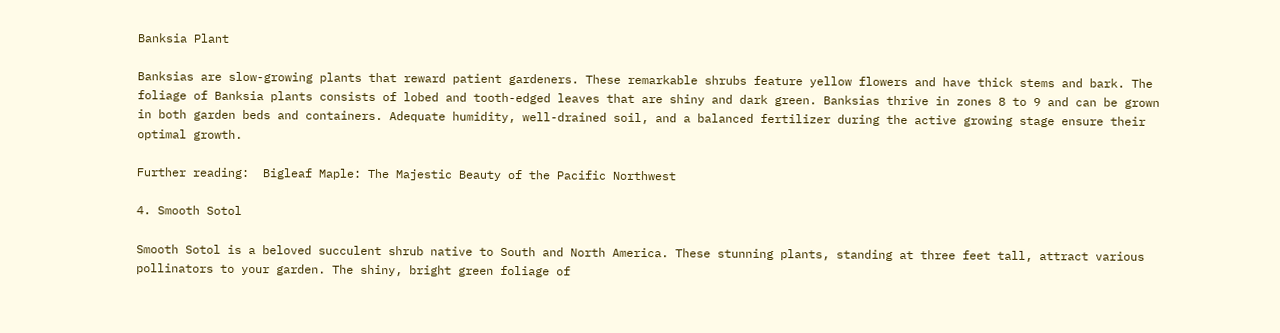Banksia Plant

Banksias are slow-growing plants that reward patient gardeners. These remarkable shrubs feature yellow flowers and have thick stems and bark. The foliage of Banksia plants consists of lobed and tooth-edged leaves that are shiny and dark green. Banksias thrive in zones 8 to 9 and can be grown in both garden beds and containers. Adequate humidity, well-drained soil, and a balanced fertilizer during the active growing stage ensure their optimal growth.

Further reading:  Bigleaf Maple: The Majestic Beauty of the Pacific Northwest

4. Smooth Sotol

Smooth Sotol is a beloved succulent shrub native to South and North America. These stunning plants, standing at three feet tall, attract various pollinators to your garden. The shiny, bright green foliage of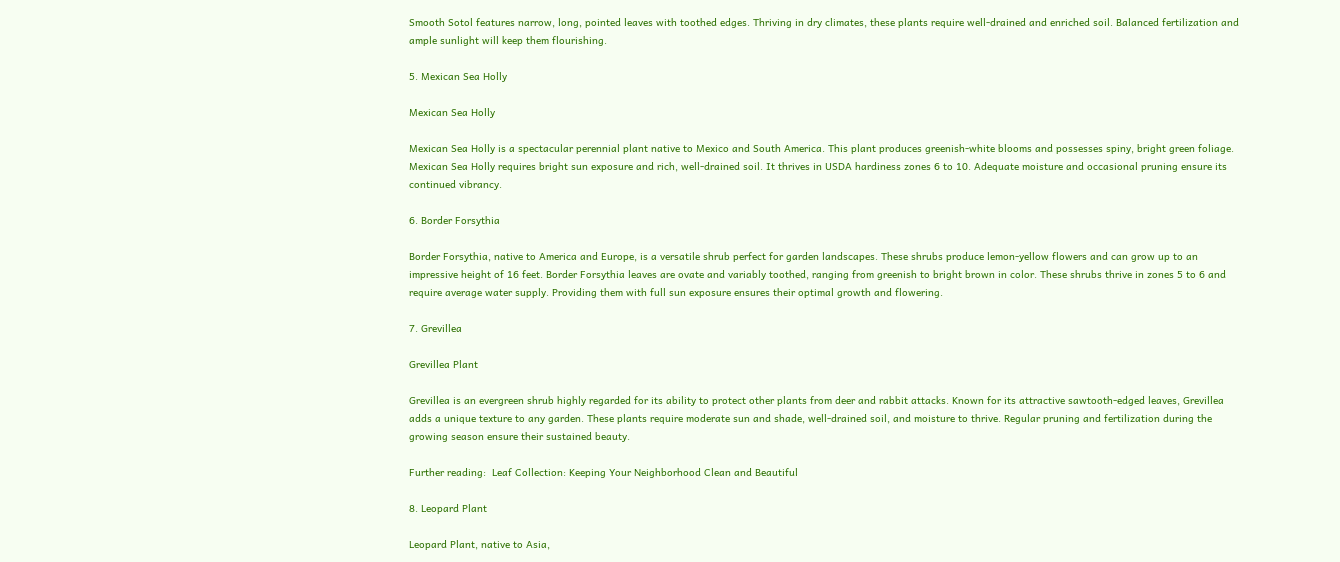Smooth Sotol features narrow, long, pointed leaves with toothed edges. Thriving in dry climates, these plants require well-drained and enriched soil. Balanced fertilization and ample sunlight will keep them flourishing.

5. Mexican Sea Holly

Mexican Sea Holly

Mexican Sea Holly is a spectacular perennial plant native to Mexico and South America. This plant produces greenish-white blooms and possesses spiny, bright green foliage. Mexican Sea Holly requires bright sun exposure and rich, well-drained soil. It thrives in USDA hardiness zones 6 to 10. Adequate moisture and occasional pruning ensure its continued vibrancy.

6. Border Forsythia

Border Forsythia, native to America and Europe, is a versatile shrub perfect for garden landscapes. These shrubs produce lemon-yellow flowers and can grow up to an impressive height of 16 feet. Border Forsythia leaves are ovate and variably toothed, ranging from greenish to bright brown in color. These shrubs thrive in zones 5 to 6 and require average water supply. Providing them with full sun exposure ensures their optimal growth and flowering.

7. Grevillea

Grevillea Plant

Grevillea is an evergreen shrub highly regarded for its ability to protect other plants from deer and rabbit attacks. Known for its attractive sawtooth-edged leaves, Grevillea adds a unique texture to any garden. These plants require moderate sun and shade, well-drained soil, and moisture to thrive. Regular pruning and fertilization during the growing season ensure their sustained beauty.

Further reading:  Leaf Collection: Keeping Your Neighborhood Clean and Beautiful

8. Leopard Plant

Leopard Plant, native to Asia,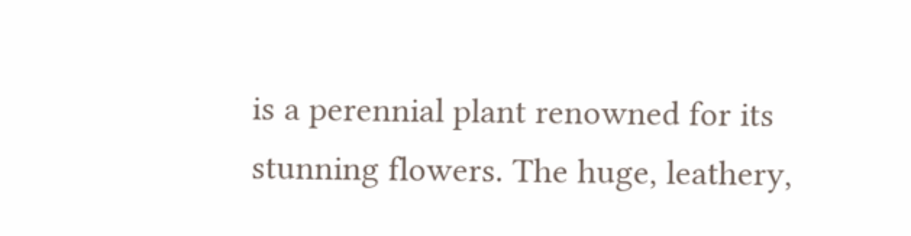is a perennial plant renowned for its stunning flowers. The huge, leathery,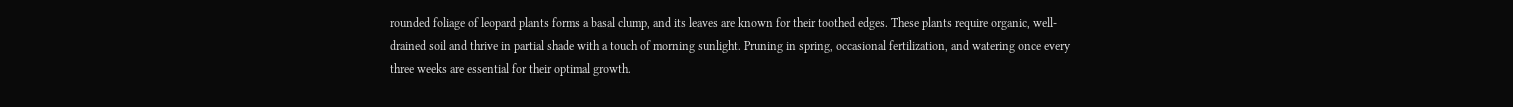rounded foliage of leopard plants forms a basal clump, and its leaves are known for their toothed edges. These plants require organic, well-drained soil and thrive in partial shade with a touch of morning sunlight. Pruning in spring, occasional fertilization, and watering once every three weeks are essential for their optimal growth.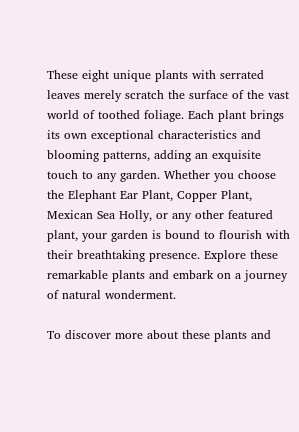These eight unique plants with serrated leaves merely scratch the surface of the vast world of toothed foliage. Each plant brings its own exceptional characteristics and blooming patterns, adding an exquisite touch to any garden. Whether you choose the Elephant Ear Plant, Copper Plant, Mexican Sea Holly, or any other featured plant, your garden is bound to flourish with their breathtaking presence. Explore these remarkable plants and embark on a journey of natural wonderment.

To discover more about these plants and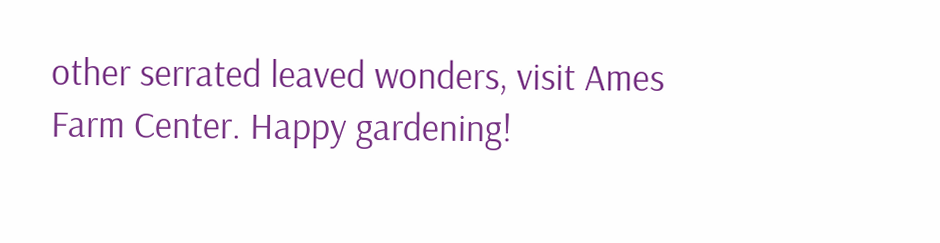other serrated leaved wonders, visit Ames Farm Center. Happy gardening!